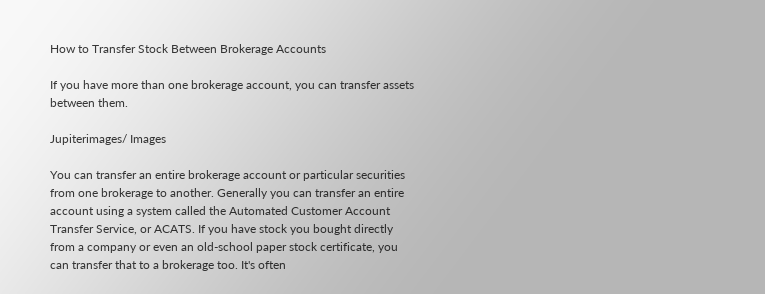How to Transfer Stock Between Brokerage Accounts

If you have more than one brokerage account, you can transfer assets between them.

Jupiterimages/ Images

You can transfer an entire brokerage account or particular securities from one brokerage to another. Generally you can transfer an entire account using a system called the Automated Customer Account Transfer Service, or ACATS. If you have stock you bought directly from a company or even an old-school paper stock certificate, you can transfer that to a brokerage too. It's often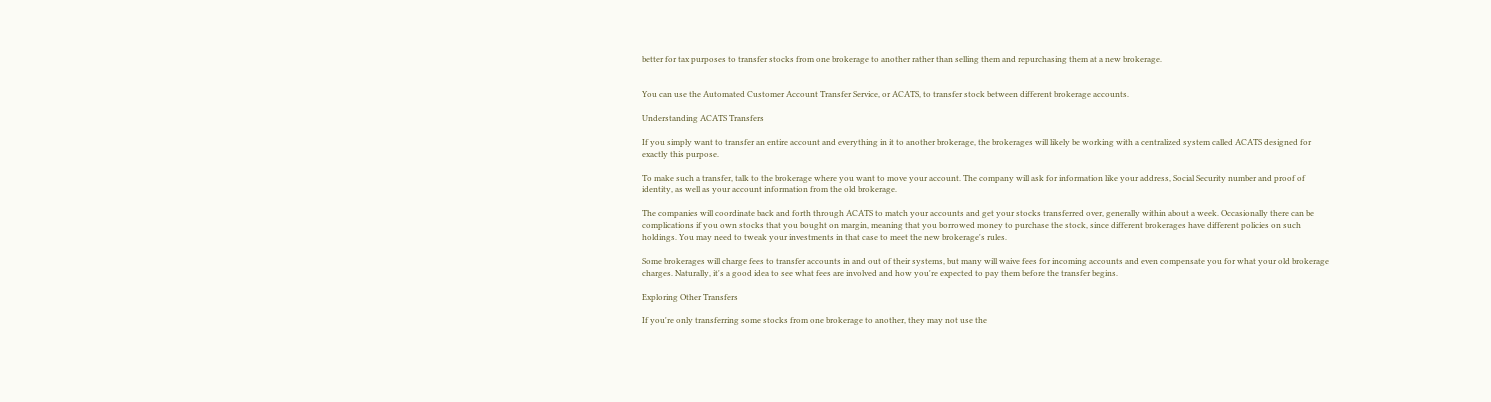better for tax purposes to transfer stocks from one brokerage to another rather than selling them and repurchasing them at a new brokerage.


You can use the Automated Customer Account Transfer Service, or ACATS, to transfer stock between different brokerage accounts.

Understanding ACATS Transfers

If you simply want to transfer an entire account and everything in it to another brokerage, the brokerages will likely be working with a centralized system called ACATS designed for exactly this purpose.

To make such a transfer, talk to the brokerage where you want to move your account. The company will ask for information like your address, Social Security number and proof of identity, as well as your account information from the old brokerage.

The companies will coordinate back and forth through ACATS to match your accounts and get your stocks transferred over, generally within about a week. Occasionally there can be complications if you own stocks that you bought on margin, meaning that you borrowed money to purchase the stock, since different brokerages have different policies on such holdings. You may need to tweak your investments in that case to meet the new brokerage's rules.

Some brokerages will charge fees to transfer accounts in and out of their systems, but many will waive fees for incoming accounts and even compensate you for what your old brokerage charges. Naturally, it's a good idea to see what fees are involved and how you're expected to pay them before the transfer begins.

Exploring Other Transfers

If you're only transferring some stocks from one brokerage to another, they may not use the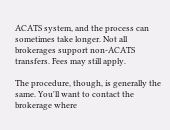ACATS system, and the process can sometimes take longer. Not all brokerages support non-ACATS transfers. Fees may still apply.

The procedure, though, is generally the same. You'll want to contact the brokerage where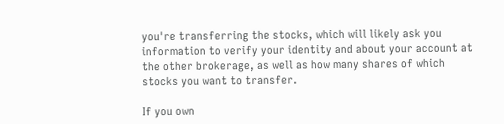you're transferring the stocks, which will likely ask you information to verify your identity and about your account at the other brokerage, as well as how many shares of which stocks you want to transfer.

If you own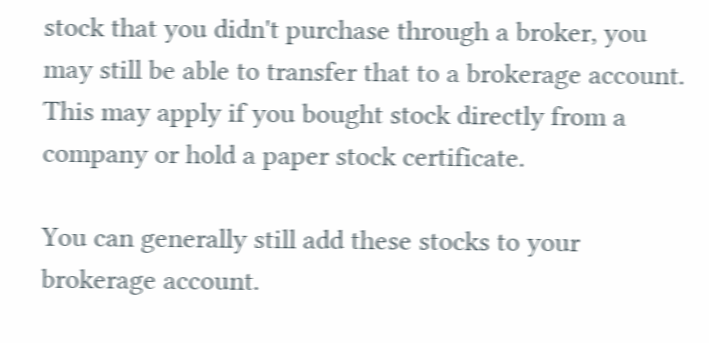stock that you didn't purchase through a broker, you may still be able to transfer that to a brokerage account. This may apply if you bought stock directly from a company or hold a paper stock certificate.

You can generally still add these stocks to your brokerage account.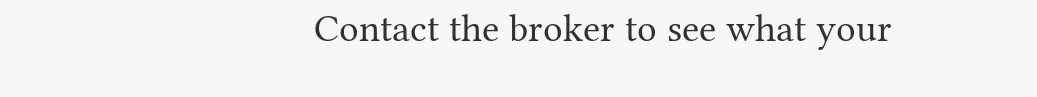Contact the broker to see what your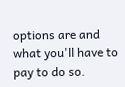options are and what you'll have to pay to do so.